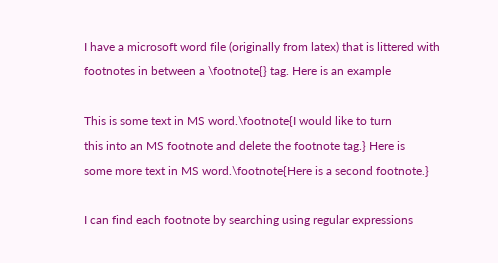I have a microsoft word file (originally from latex) that is littered with footnotes in between a \footnote{} tag. Here is an example

This is some text in MS word.\footnote{I would like to turn
this into an MS footnote and delete the footnote tag.} Here is
some more text in MS word.\footnote{Here is a second footnote.}

I can find each footnote by searching using regular expressions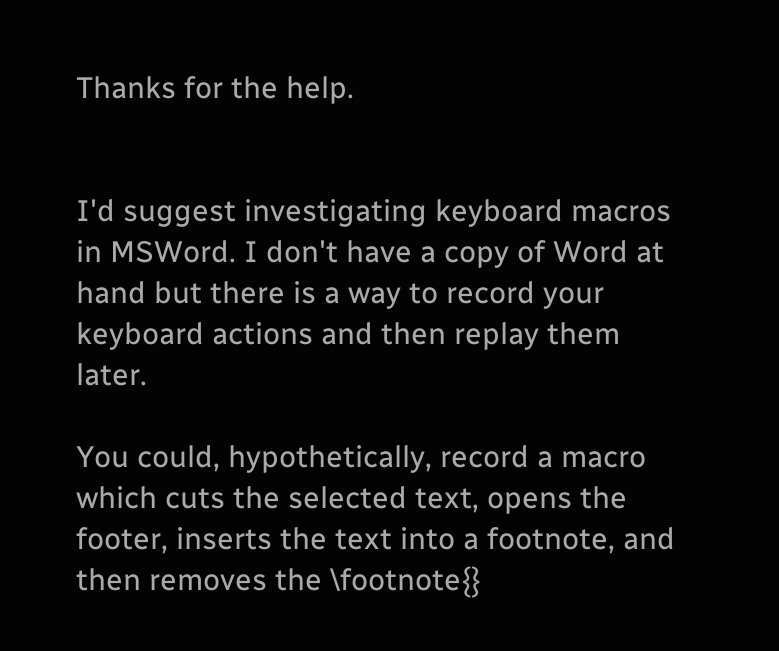Thanks for the help.


I'd suggest investigating keyboard macros in MSWord. I don't have a copy of Word at hand but there is a way to record your keyboard actions and then replay them later.

You could, hypothetically, record a macro which cuts the selected text, opens the footer, inserts the text into a footnote, and then removes the \footnote{}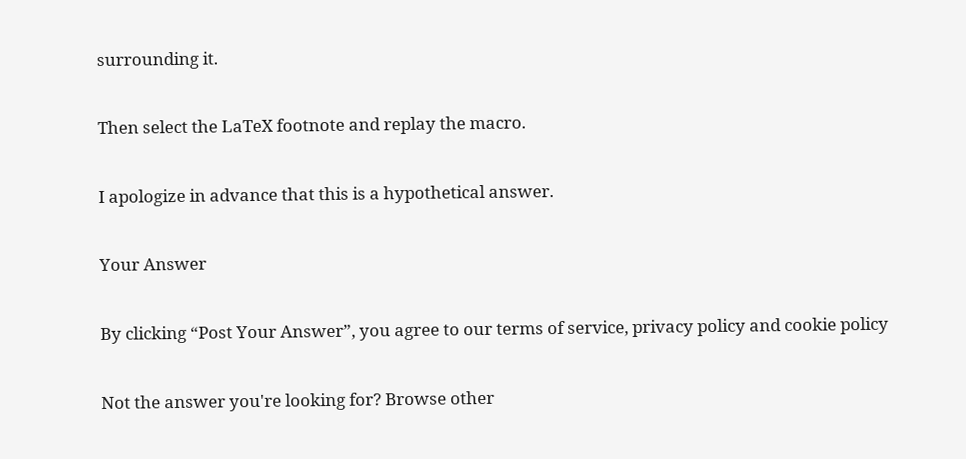surrounding it.

Then select the LaTeX footnote and replay the macro.

I apologize in advance that this is a hypothetical answer.

Your Answer

By clicking “Post Your Answer”, you agree to our terms of service, privacy policy and cookie policy

Not the answer you're looking for? Browse other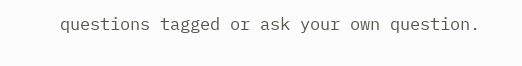questions tagged or ask your own question.